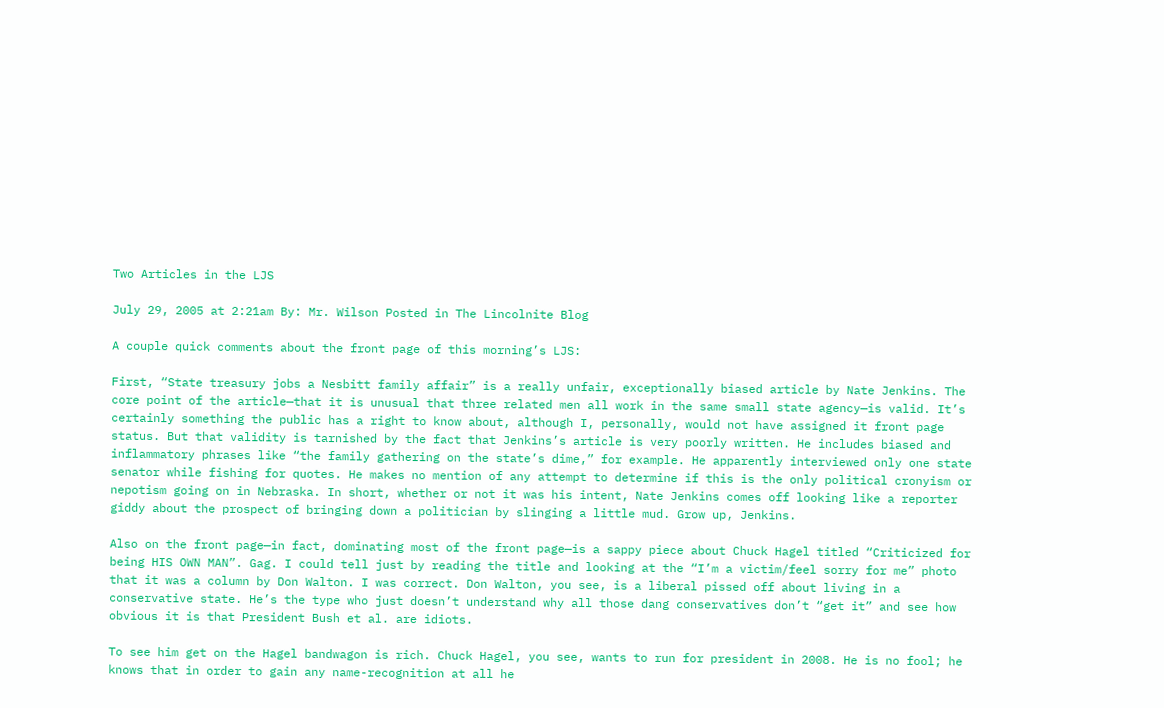Two Articles in the LJS

July 29, 2005 at 2:21am By: Mr. Wilson Posted in The Lincolnite Blog

A couple quick comments about the front page of this morning’s LJS:

First, “State treasury jobs a Nesbitt family affair” is a really unfair, exceptionally biased article by Nate Jenkins. The core point of the article—that it is unusual that three related men all work in the same small state agency—is valid. It’s certainly something the public has a right to know about, although I, personally, would not have assigned it front page status. But that validity is tarnished by the fact that Jenkins’s article is very poorly written. He includes biased and inflammatory phrases like “the family gathering on the state’s dime,” for example. He apparently interviewed only one state senator while fishing for quotes. He makes no mention of any attempt to determine if this is the only political cronyism or nepotism going on in Nebraska. In short, whether or not it was his intent, Nate Jenkins comes off looking like a reporter giddy about the prospect of bringing down a politician by slinging a little mud. Grow up, Jenkins.

Also on the front page—in fact, dominating most of the front page—is a sappy piece about Chuck Hagel titled “Criticized for being HIS OWN MAN”. Gag. I could tell just by reading the title and looking at the “I’m a victim/feel sorry for me” photo that it was a column by Don Walton. I was correct. Don Walton, you see, is a liberal pissed off about living in a conservative state. He’s the type who just doesn’t understand why all those dang conservatives don’t “get it” and see how obvious it is that President Bush et al. are idiots.

To see him get on the Hagel bandwagon is rich. Chuck Hagel, you see, wants to run for president in 2008. He is no fool; he knows that in order to gain any name-recognition at all he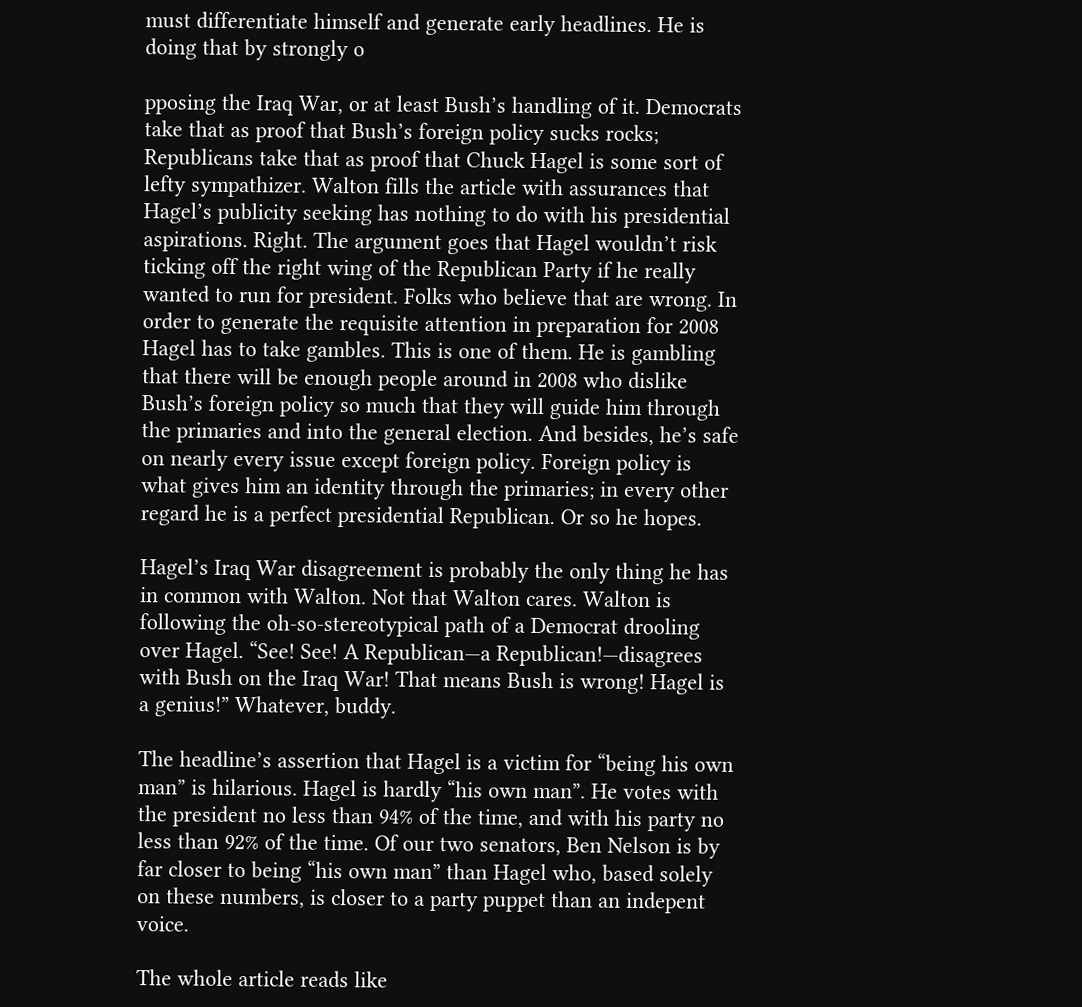must differentiate himself and generate early headlines. He is doing that by strongly o

pposing the Iraq War, or at least Bush’s handling of it. Democrats take that as proof that Bush’s foreign policy sucks rocks; Republicans take that as proof that Chuck Hagel is some sort of lefty sympathizer. Walton fills the article with assurances that Hagel’s publicity seeking has nothing to do with his presidential aspirations. Right. The argument goes that Hagel wouldn’t risk ticking off the right wing of the Republican Party if he really wanted to run for president. Folks who believe that are wrong. In order to generate the requisite attention in preparation for 2008 Hagel has to take gambles. This is one of them. He is gambling that there will be enough people around in 2008 who dislike Bush’s foreign policy so much that they will guide him through the primaries and into the general election. And besides, he’s safe on nearly every issue except foreign policy. Foreign policy is what gives him an identity through the primaries; in every other regard he is a perfect presidential Republican. Or so he hopes.

Hagel’s Iraq War disagreement is probably the only thing he has in common with Walton. Not that Walton cares. Walton is following the oh-so-stereotypical path of a Democrat drooling over Hagel. “See! See! A Republican—a Republican!—disagrees with Bush on the Iraq War! That means Bush is wrong! Hagel is a genius!” Whatever, buddy.

The headline’s assertion that Hagel is a victim for “being his own man” is hilarious. Hagel is hardly “his own man”. He votes with the president no less than 94% of the time, and with his party no less than 92% of the time. Of our two senators, Ben Nelson is by far closer to being “his own man” than Hagel who, based solely on these numbers, is closer to a party puppet than an indepent voice.

The whole article reads like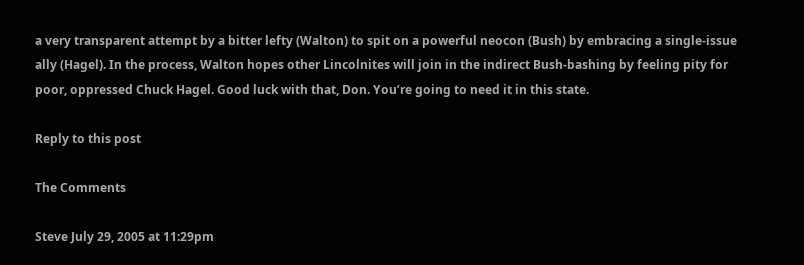a very transparent attempt by a bitter lefty (Walton) to spit on a powerful neocon (Bush) by embracing a single-issue ally (Hagel). In the process, Walton hopes other Lincolnites will join in the indirect Bush-bashing by feeling pity for poor, oppressed Chuck Hagel. Good luck with that, Don. You’re going to need it in this state.

Reply to this post

The Comments

Steve July 29, 2005 at 11:29pm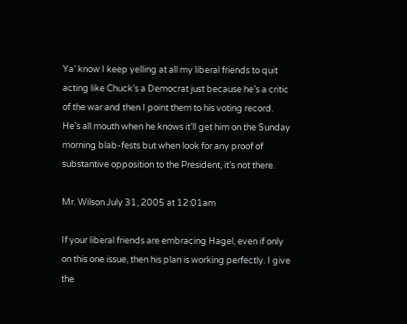Ya’ know I keep yelling at all my liberal friends to quit acting like Chuck’s a Democrat just because he’s a critic of the war and then I point them to his voting record.  He’s all mouth when he knows it’ll get him on the Sunday morning blab-fests but when look for any proof of substantive opposition to the President, it’s not there.

Mr. Wilson July 31, 2005 at 12:01am

If your liberal friends are embracing Hagel, even if only on this one issue, then his plan is working perfectly. I give the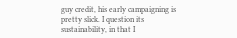guy credit, his early campaigning is pretty slick. I question its sustainability, in that I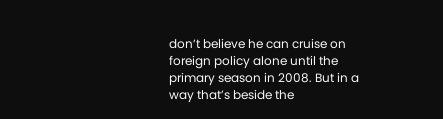don’t believe he can cruise on foreign policy alone until the primary season in 2008. But in a way that’s beside the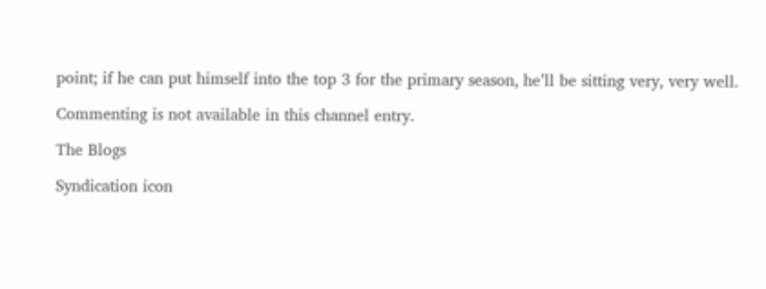point; if he can put himself into the top 3 for the primary season, he’ll be sitting very, very well.

Commenting is not available in this channel entry.

The Blogs

Syndication icon